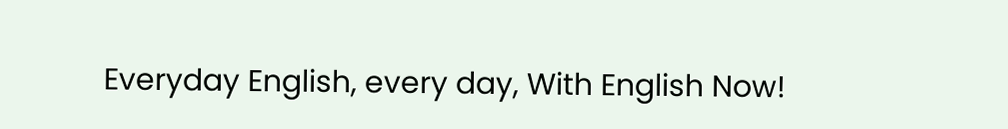Everyday English, every day, With English Now!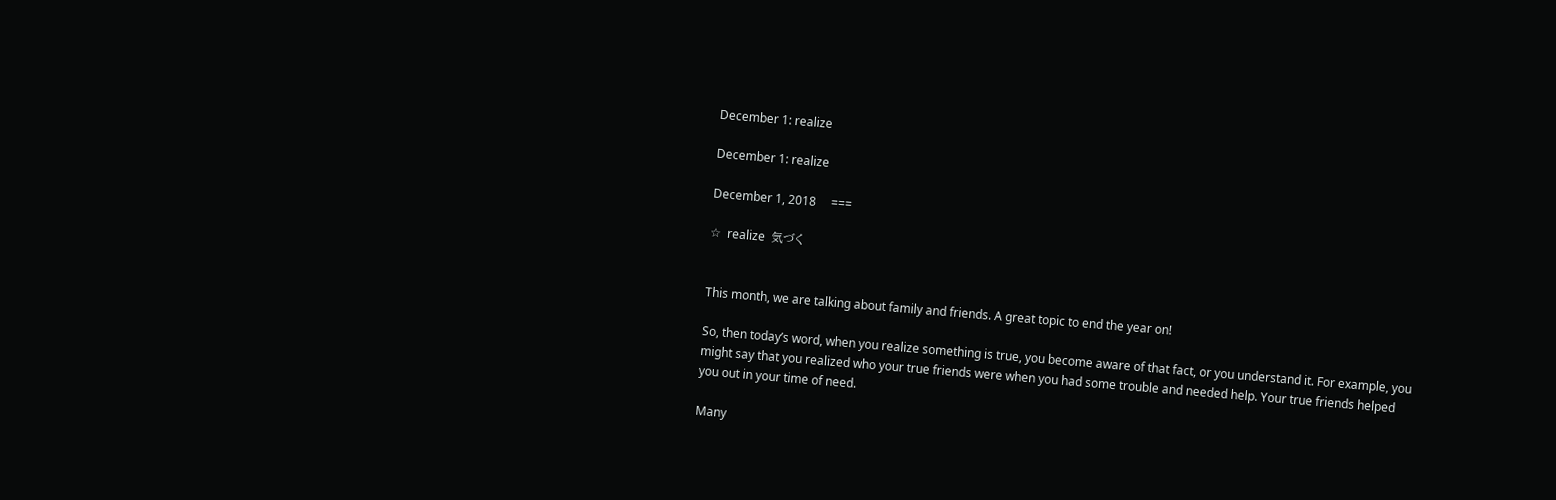December 1: realize

December 1: realize

December 1, 2018     ===

☆  realize  気づく


This month, we are talking about family and friends. A great topic to end the year on!

So, then today’s word, when you realize something is true, you become aware of that fact, or you understand it. For example, you might say that you realized who your true friends were when you had some trouble and needed help. Your true friends helped you out in your time of need.

Many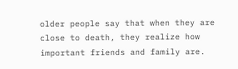older people say that when they are close to death, they realize how important friends and family are.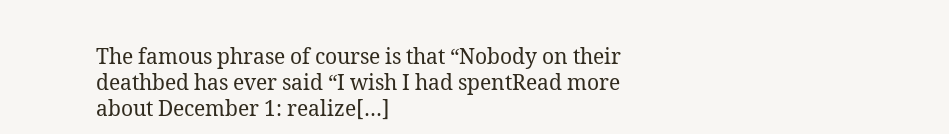The famous phrase of course is that “Nobody on their deathbed has ever said “I wish I had spentRead more about December 1: realize[…]